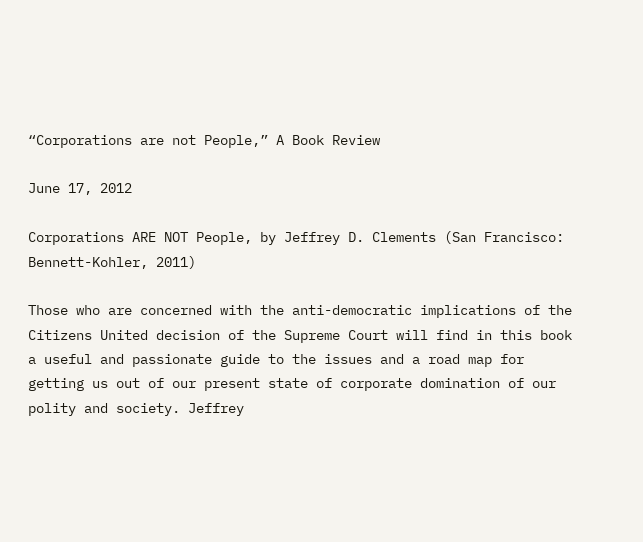“Corporations are not People,” A Book Review

June 17, 2012

Corporations ARE NOT People, by Jeffrey D. Clements (San Francisco: Bennett-Kohler, 2011)

Those who are concerned with the anti-democratic implications of the Citizens United decision of the Supreme Court will find in this book a useful and passionate guide to the issues and a road map for getting us out of our present state of corporate domination of our polity and society. Jeffrey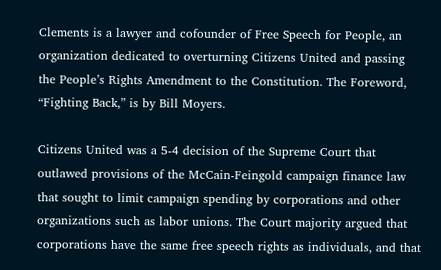Clements is a lawyer and cofounder of Free Speech for People, an organization dedicated to overturning Citizens United and passing the People’s Rights Amendment to the Constitution. The Foreword, “Fighting Back,” is by Bill Moyers.

Citizens United was a 5-4 decision of the Supreme Court that outlawed provisions of the McCain-Feingold campaign finance law that sought to limit campaign spending by corporations and other organizations such as labor unions. The Court majority argued that corporations have the same free speech rights as individuals, and that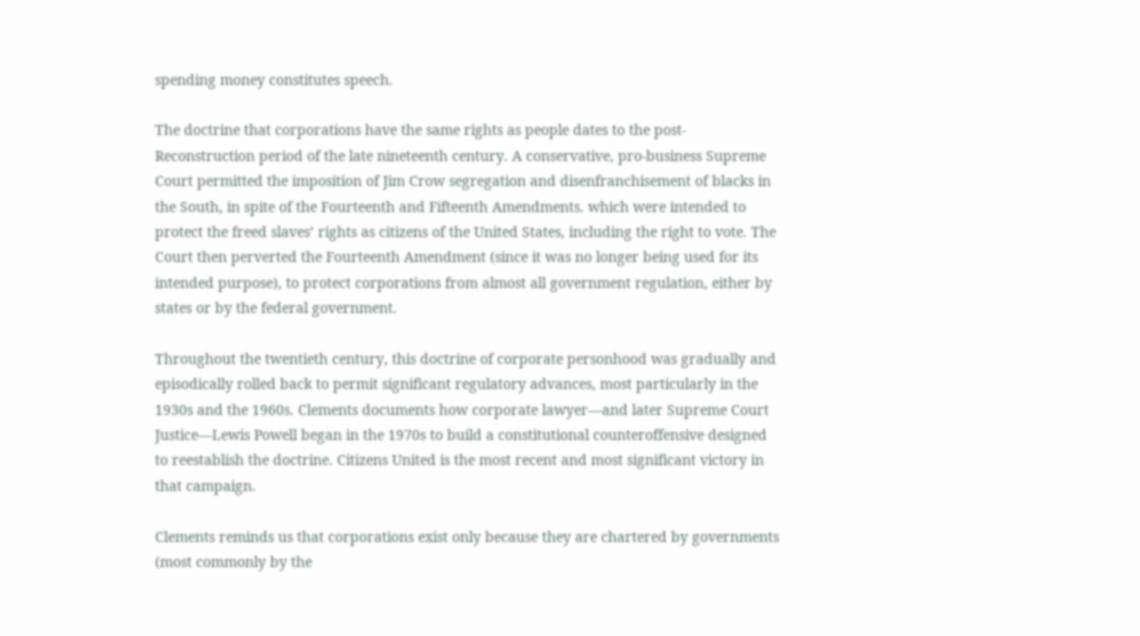spending money constitutes speech.

The doctrine that corporations have the same rights as people dates to the post-Reconstruction period of the late nineteenth century. A conservative, pro-business Supreme Court permitted the imposition of Jim Crow segregation and disenfranchisement of blacks in the South, in spite of the Fourteenth and Fifteenth Amendments. which were intended to protect the freed slaves’ rights as citizens of the United States, including the right to vote. The Court then perverted the Fourteenth Amendment (since it was no longer being used for its intended purpose), to protect corporations from almost all government regulation, either by states or by the federal government.

Throughout the twentieth century, this doctrine of corporate personhood was gradually and episodically rolled back to permit significant regulatory advances, most particularly in the 1930s and the 1960s. Clements documents how corporate lawyer—and later Supreme Court Justice—Lewis Powell began in the 1970s to build a constitutional counteroffensive designed to reestablish the doctrine. Citizens United is the most recent and most significant victory in that campaign.

Clements reminds us that corporations exist only because they are chartered by governments (most commonly by the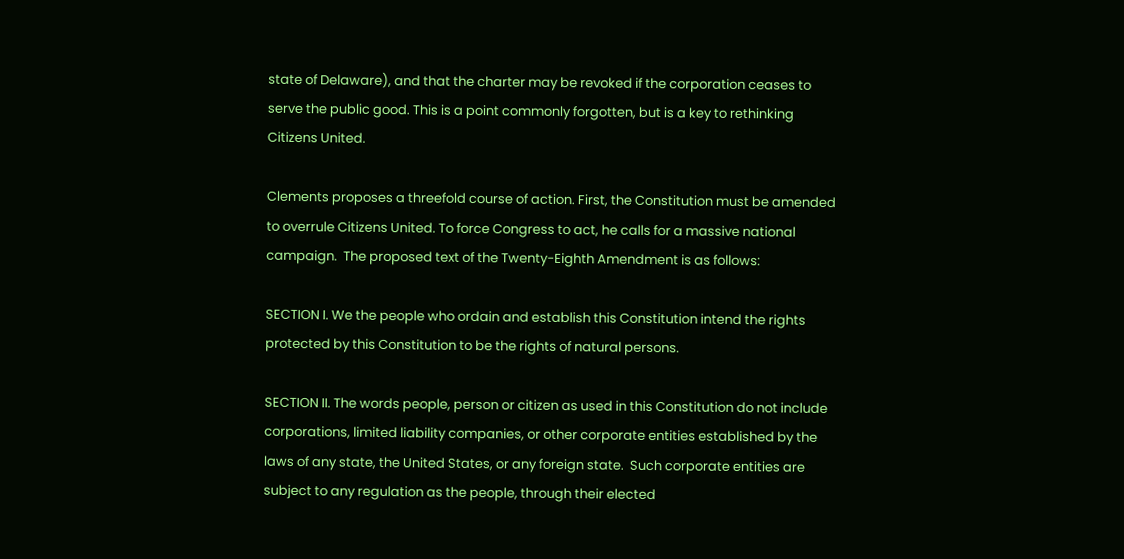state of Delaware), and that the charter may be revoked if the corporation ceases to serve the public good. This is a point commonly forgotten, but is a key to rethinking Citizens United.

Clements proposes a threefold course of action. First, the Constitution must be amended to overrule Citizens United. To force Congress to act, he calls for a massive national campaign.  The proposed text of the Twenty-Eighth Amendment is as follows:

SECTION I. We the people who ordain and establish this Constitution intend the rights protected by this Constitution to be the rights of natural persons.

SECTION II. The words people, person or citizen as used in this Constitution do not include corporations, limited liability companies, or other corporate entities established by the laws of any state, the United States, or any foreign state.  Such corporate entities are subject to any regulation as the people, through their elected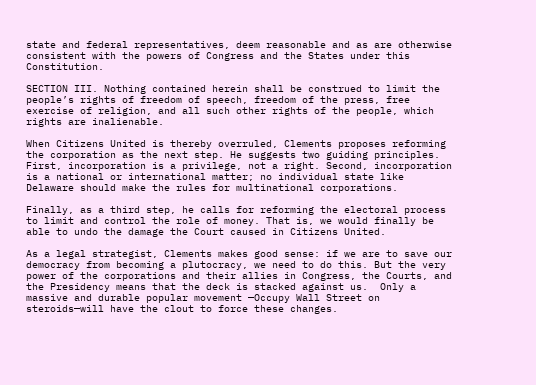state and federal representatives, deem reasonable and as are otherwise consistent with the powers of Congress and the States under this Constitution.

SECTION III. Nothing contained herein shall be construed to limit the people’s rights of freedom of speech, freedom of the press, free exercise of religion, and all such other rights of the people, which rights are inalienable.

When Citizens United is thereby overruled, Clements proposes reforming the corporation as the next step. He suggests two guiding principles. First, incorporation is a privilege, not a right. Second, incorporation is a national or international matter; no individual state like Delaware should make the rules for multinational corporations.

Finally, as a third step, he calls for reforming the electoral process to limit and control the role of money. That is, we would finally be able to undo the damage the Court caused in Citizens United.

As a legal strategist, Clements makes good sense: if we are to save our democracy from becoming a plutocracy, we need to do this. But the very power of the corporations and their allies in Congress, the Courts, and the Presidency means that the deck is stacked against us.  Only a massive and durable popular movement —Occupy Wall Street on steroids—will have the clout to force these changes.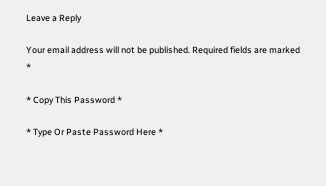Leave a Reply

Your email address will not be published. Required fields are marked *

* Copy This Password *

* Type Or Paste Password Here *